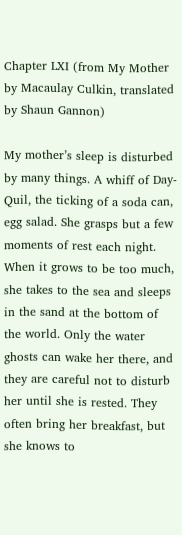Chapter LXI (from My Mother by Macaulay Culkin, translated by Shaun Gannon)

My mother’s sleep is disturbed by many things. A whiff of Day-Quil, the ticking of a soda can, egg salad. She grasps but a few moments of rest each night. When it grows to be too much, she takes to the sea and sleeps in the sand at the bottom of the world. Only the water ghosts can wake her there, and they are careful not to disturb her until she is rested. They often bring her breakfast, but she knows to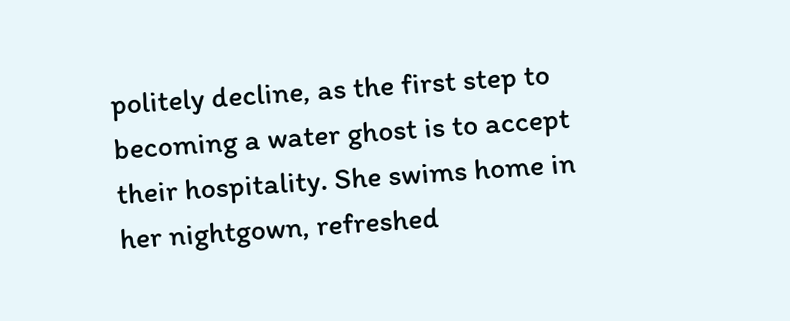politely decline, as the first step to becoming a water ghost is to accept their hospitality. She swims home in her nightgown, refreshed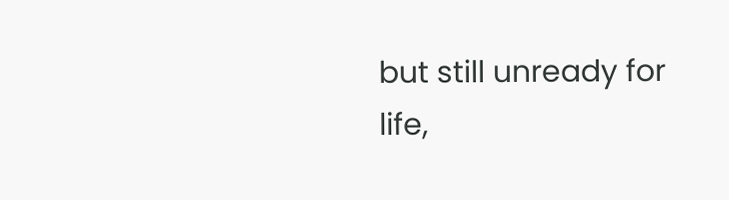but still unready for life,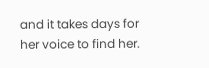and it takes days for her voice to find her.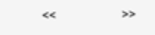<<                      >>